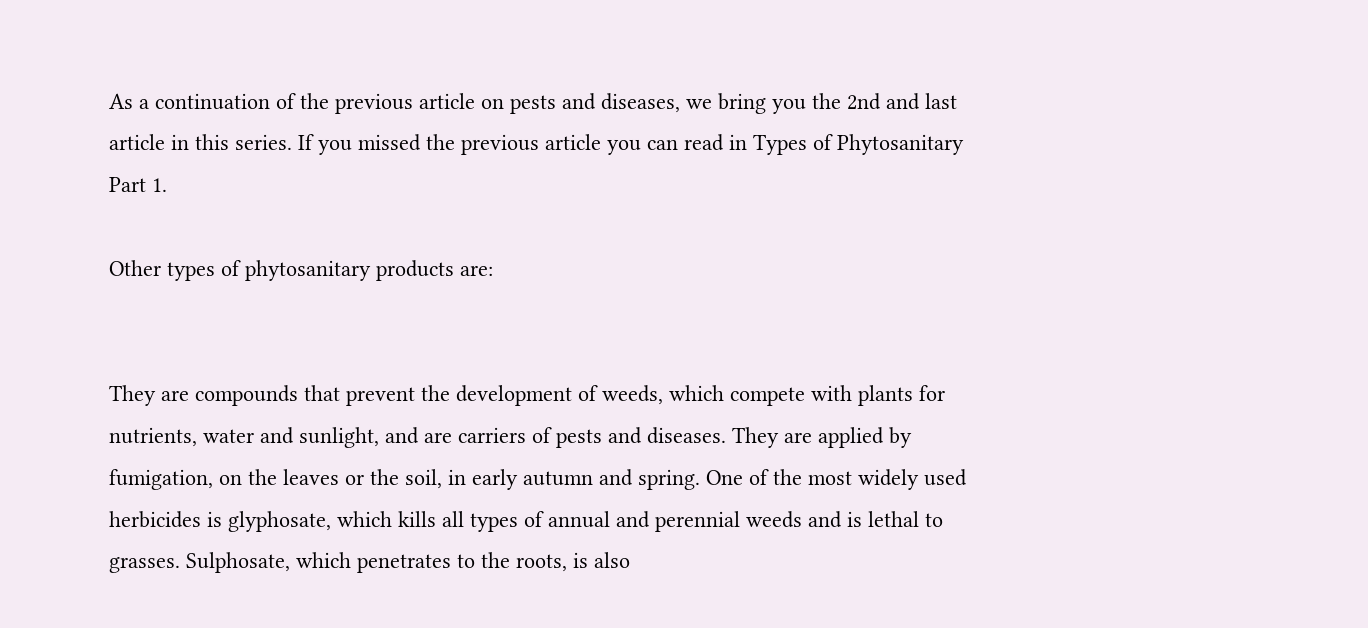As a continuation of the previous article on pests and diseases, we bring you the 2nd and last article in this series. If you missed the previous article you can read in Types of Phytosanitary Part 1.

Other types of phytosanitary products are:


They are compounds that prevent the development of weeds, which compete with plants for nutrients, water and sunlight, and are carriers of pests and diseases. They are applied by fumigation, on the leaves or the soil, in early autumn and spring. One of the most widely used herbicides is glyphosate, which kills all types of annual and perennial weeds and is lethal to grasses. Sulphosate, which penetrates to the roots, is also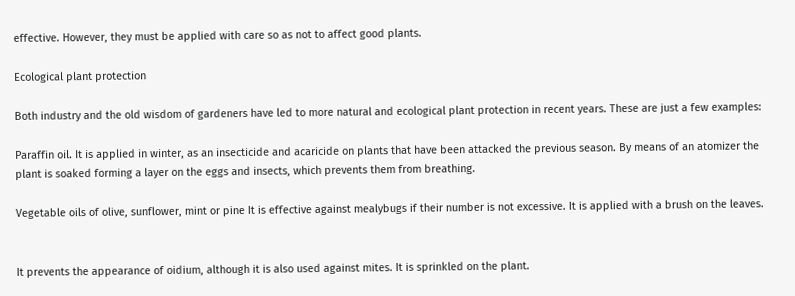effective. However, they must be applied with care so as not to affect good plants.

Ecological plant protection

Both industry and the old wisdom of gardeners have led to more natural and ecological plant protection in recent years. These are just a few examples:

Paraffin oil. It is applied in winter, as an insecticide and acaricide on plants that have been attacked the previous season. By means of an atomizer the plant is soaked forming a layer on the eggs and insects, which prevents them from breathing.

Vegetable oils of olive, sunflower, mint or pine It is effective against mealybugs if their number is not excessive. It is applied with a brush on the leaves.


It prevents the appearance of oidium, although it is also used against mites. It is sprinkled on the plant.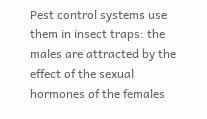Pest control systems use them in insect traps: the males are attracted by the effect of the sexual hormones of the females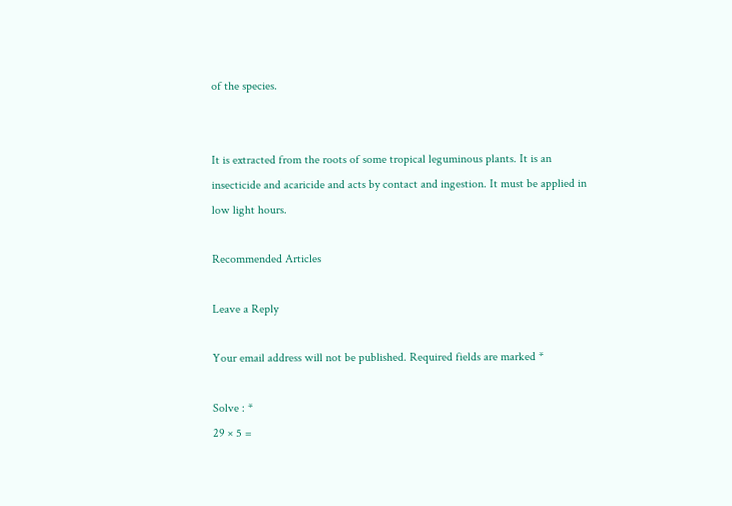of the species.


It is extracted from the roots of some tropical leguminous plants. It is an insecticide and acaricide and acts by contact and ingestion. It must be applied in low light hours.

Recommended Articles

Leave a Reply

Your email address will not be published. Required fields are marked *

Solve : *
29 × 5 =